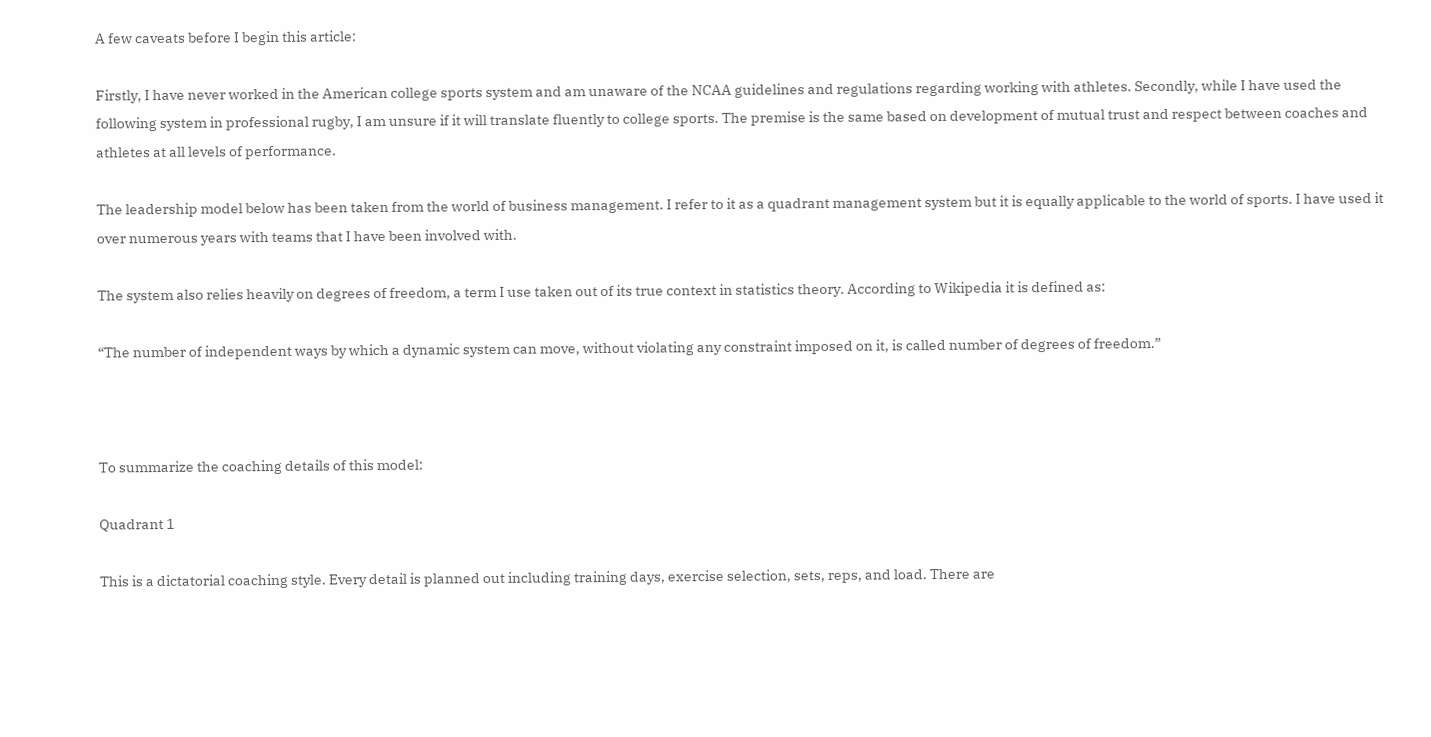A few caveats before I begin this article:

Firstly, I have never worked in the American college sports system and am unaware of the NCAA guidelines and regulations regarding working with athletes. Secondly, while I have used the following system in professional rugby, I am unsure if it will translate fluently to college sports. The premise is the same based on development of mutual trust and respect between coaches and athletes at all levels of performance.

The leadership model below has been taken from the world of business management. I refer to it as a quadrant management system but it is equally applicable to the world of sports. I have used it over numerous years with teams that I have been involved with.

The system also relies heavily on degrees of freedom, a term I use taken out of its true context in statistics theory. According to Wikipedia it is defined as:

“The number of independent ways by which a dynamic system can move, without violating any constraint imposed on it, is called number of degrees of freedom.”



To summarize the coaching details of this model:

Quadrant 1

This is a dictatorial coaching style. Every detail is planned out including training days, exercise selection, sets, reps, and load. There are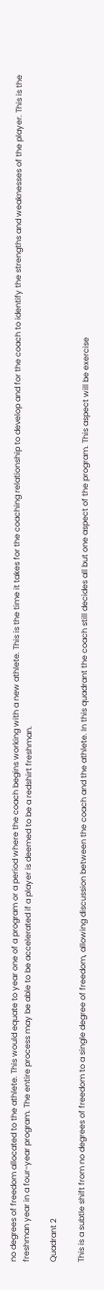no degrees of freedom allocated to the athlete. This would equate to year one of a program or a period where the coach begins working with a new athlete. This is the time it takes for the coaching relationship to develop and for the coach to identify the strengths and weaknesses of the player. This is the freshman year in a four-year program. The entire process may be able to be accelerated if a player is deemed to be a redshirt freshman.

Quadrant 2

This is a subtle shift from no degrees of freedom to a single degree of freedom, allowing discussion between the coach and the athlete. In this quadrant the coach still decides all but one aspect of the program. This aspect will be exercise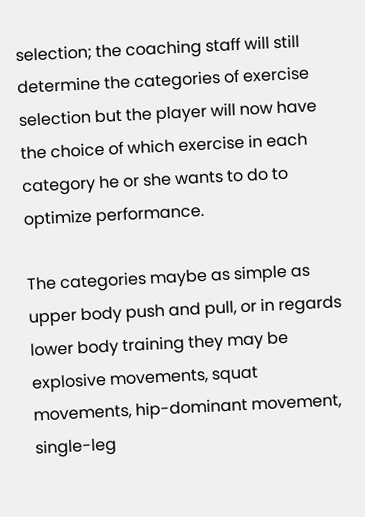selection; the coaching staff will still determine the categories of exercise selection but the player will now have the choice of which exercise in each category he or she wants to do to optimize performance.

The categories maybe as simple as upper body push and pull, or in regards lower body training they may be explosive movements, squat movements, hip-dominant movement, single-leg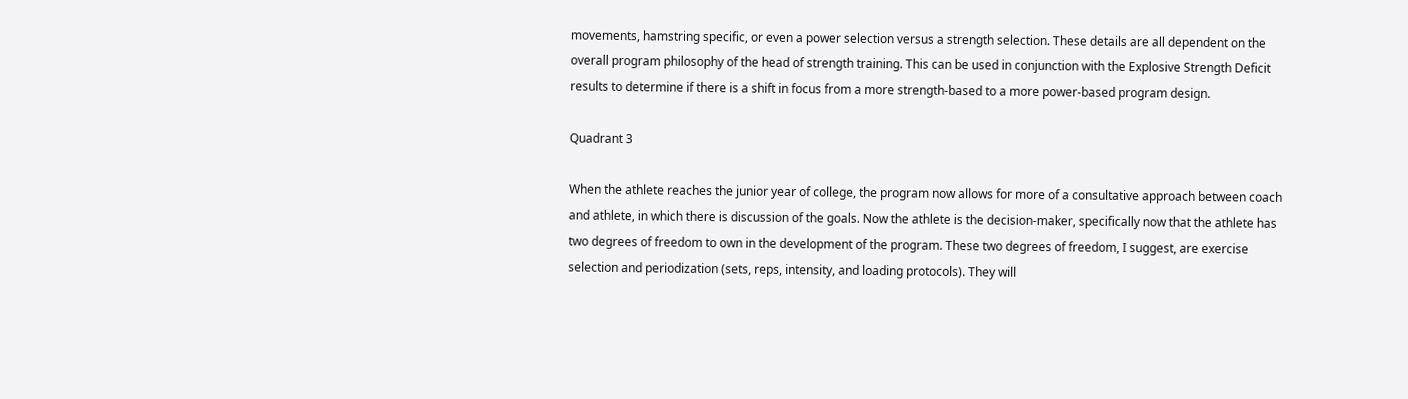movements, hamstring specific, or even a power selection versus a strength selection. These details are all dependent on the overall program philosophy of the head of strength training. This can be used in conjunction with the Explosive Strength Deficit results to determine if there is a shift in focus from a more strength-based to a more power-based program design.

Quadrant 3

When the athlete reaches the junior year of college, the program now allows for more of a consultative approach between coach and athlete, in which there is discussion of the goals. Now the athlete is the decision-maker, specifically now that the athlete has two degrees of freedom to own in the development of the program. These two degrees of freedom, I suggest, are exercise selection and periodization (sets, reps, intensity, and loading protocols). They will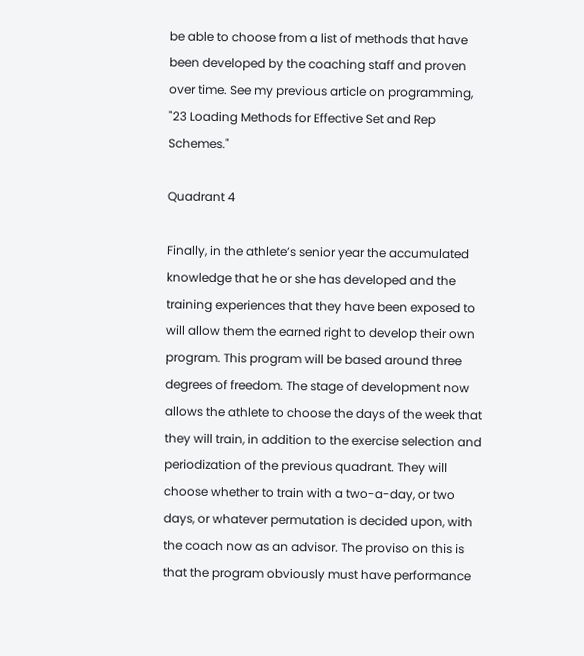be able to choose from a list of methods that have been developed by the coaching staff and proven over time. See my previous article on programming, "23 Loading Methods for Effective Set and Rep Schemes."

Quadrant 4

Finally, in the athlete’s senior year the accumulated knowledge that he or she has developed and the training experiences that they have been exposed to will allow them the earned right to develop their own program. This program will be based around three degrees of freedom. The stage of development now allows the athlete to choose the days of the week that they will train, in addition to the exercise selection and periodization of the previous quadrant. They will choose whether to train with a two-a-day, or two days, or whatever permutation is decided upon, with the coach now as an advisor. The proviso on this is that the program obviously must have performance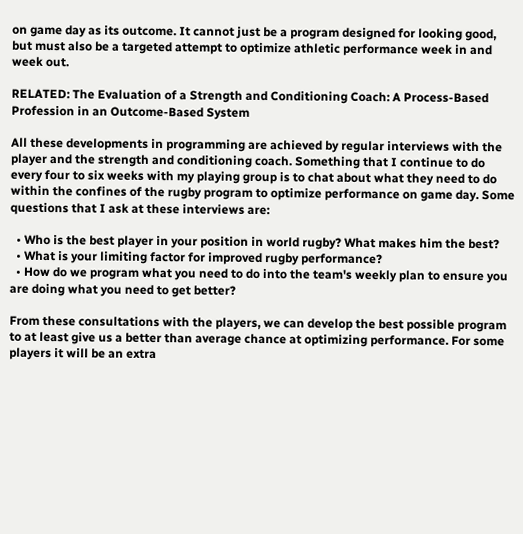on game day as its outcome. It cannot just be a program designed for looking good, but must also be a targeted attempt to optimize athletic performance week in and week out.

RELATED: The Evaluation of a Strength and Conditioning Coach: A Process-Based Profession in an Outcome-Based System

All these developments in programming are achieved by regular interviews with the player and the strength and conditioning coach. Something that I continue to do every four to six weeks with my playing group is to chat about what they need to do within the confines of the rugby program to optimize performance on game day. Some questions that I ask at these interviews are:

  • Who is the best player in your position in world rugby? What makes him the best?
  • What is your limiting factor for improved rugby performance?
  • How do we program what you need to do into the team's weekly plan to ensure you are doing what you need to get better?

From these consultations with the players, we can develop the best possible program to at least give us a better than average chance at optimizing performance. For some players it will be an extra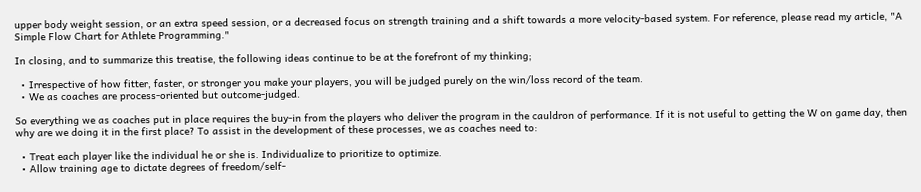upper body weight session, or an extra speed session, or a decreased focus on strength training and a shift towards a more velocity-based system. For reference, please read my article, "A Simple Flow Chart for Athlete Programming."

In closing, and to summarize this treatise, the following ideas continue to be at the forefront of my thinking;

  • Irrespective of how fitter, faster, or stronger you make your players, you will be judged purely on the win/loss record of the team.
  • We as coaches are process-oriented but outcome-judged.

So everything we as coaches put in place requires the buy-in from the players who deliver the program in the cauldron of performance. If it is not useful to getting the W on game day, then why are we doing it in the first place? To assist in the development of these processes, we as coaches need to:

  • Treat each player like the individual he or she is. Individualize to prioritize to optimize.
  • Allow training age to dictate degrees of freedom/self-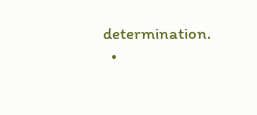determination.
  •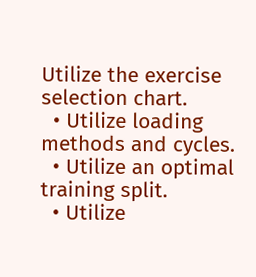Utilize the exercise selection chart.
  • Utilize loading methods and cycles.
  • Utilize an optimal training split.
  • Utilize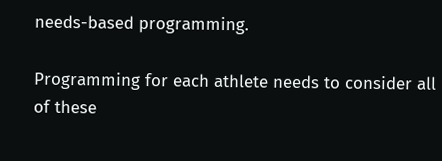needs-based programming.

Programming for each athlete needs to consider all of these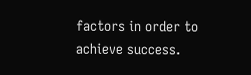factors in order to achieve success.